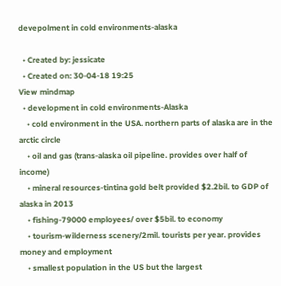devepolment in cold environments-alaska

  • Created by: jessicate
  • Created on: 30-04-18 19:25
View mindmap
  • development in cold environments-Alaska
    • cold environment in the USA. northern parts of alaska are in the arctic circle
    • oil and gas (trans-alaska oil pipeline. provides over half of income)
    • mineral resources-tintina gold belt provided $2.2bil. to GDP of alaska in 2013
    • fishing-79000 employees/ over $5bil. to economy
    • tourism-wilderness scenery/2mil. tourists per year. provides money and employment
    • smallest population in the US but the largest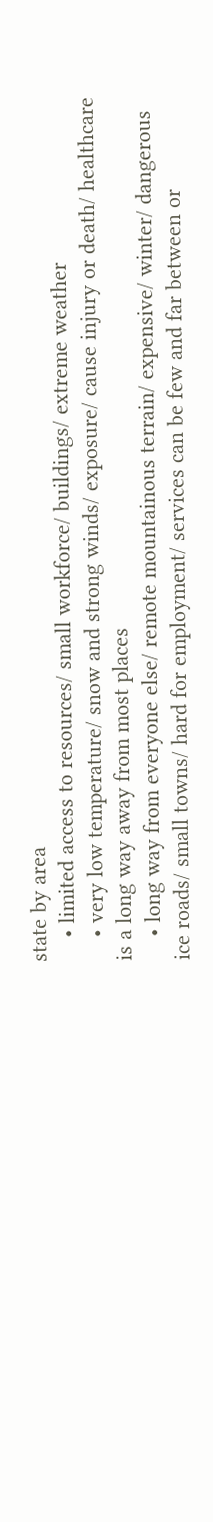state by area
    • limited access to resources/ small workforce/ buildings/ extreme weather
    • very low temperature/ snow and strong winds/ exposure/ cause injury or death/ healthcare is a long way away from most places
    • long way from everyone else/ remote mountainous terrain/ expensive/ winter/ dangerous ice roads/ small towns/ hard for employment/ services can be few and far between or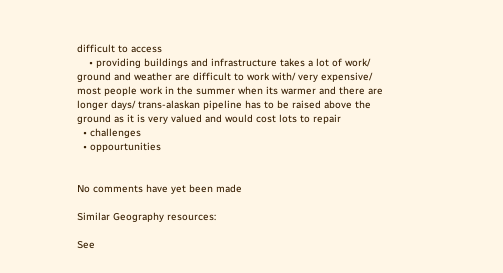difficult to access
    • providing buildings and infrastructure takes a lot of work/ ground and weather are difficult to work with/ very expensive/ most people work in the summer when its warmer and there are longer days/ trans-alaskan pipeline has to be raised above the ground as it is very valued and would cost lots to repair
  • challenges
  • oppourtunities


No comments have yet been made

Similar Geography resources:

See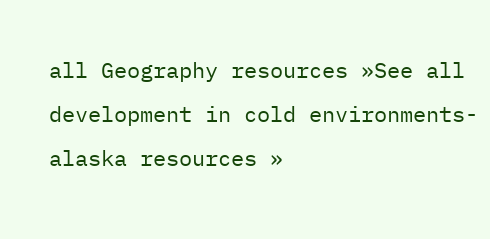all Geography resources »See all development in cold environments-alaska resources »